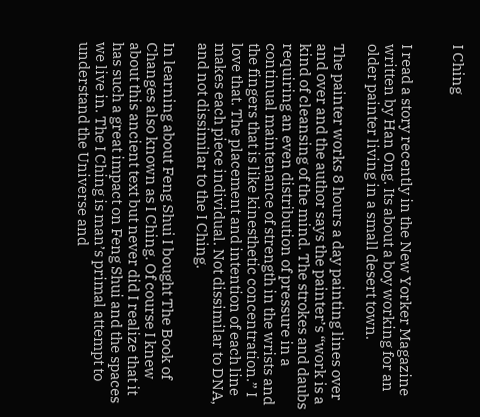I Ching


I read a story recently in the New Yorker Magazine written by Han Ong. Its about a boy working for an older painter living in a small desert town.

The painter works 8 hours a day painting lines over and over and the author says the painter’s “work is a kind of cleansing of the mind. The strokes and daubs requiring an even distribution of pressure in a continual maintenance of strength in the wrists and the fingers that is like kinesthetic concentration.” I love that. The placement and intention of each line makes each piece individual. Not dissimilar to DNA, and not dissimilar to the I Ching.

In learning about Feng Shui I bought The Book of Changes also known as I Ching. Of course I knew about this ancient text but never did I realize that it has such a great impact on Feng Shui and the spaces we live in. The I Ching is man’s primal attempt to understand the Universe and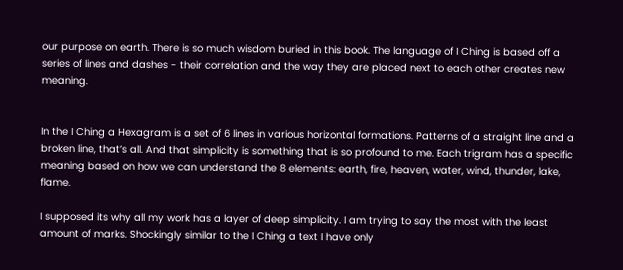our purpose on earth. There is so much wisdom buried in this book. The language of I Ching is based off a series of lines and dashes - their correlation and the way they are placed next to each other creates new meaning.


In the I Ching a Hexagram is a set of 6 lines in various horizontal formations. Patterns of a straight line and a broken line, that’s all. And that simplicity is something that is so profound to me. Each trigram has a specific meaning based on how we can understand the 8 elements: earth, fire, heaven, water, wind, thunder, lake, flame.

I supposed its why all my work has a layer of deep simplicity. I am trying to say the most with the least amount of marks. Shockingly similar to the I Ching a text I have only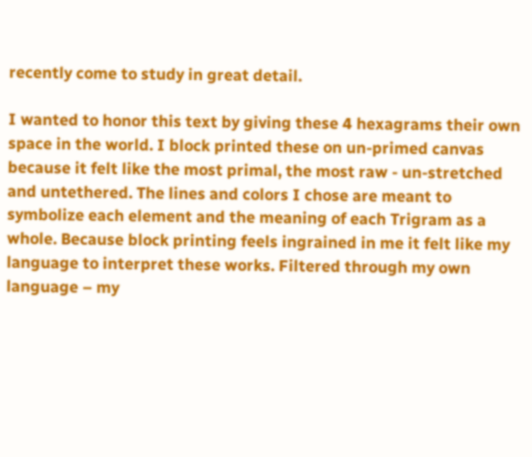recently come to study in great detail.

I wanted to honor this text by giving these 4 hexagrams their own space in the world. I block printed these on un-primed canvas because it felt like the most primal, the most raw - un-stretched and untethered. The lines and colors I chose are meant to symbolize each element and the meaning of each Trigram as a whole. Because block printing feels ingrained in me it felt like my language to interpret these works. Filtered through my own language – my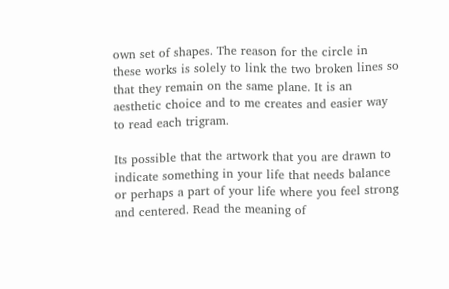own set of shapes. The reason for the circle in these works is solely to link the two broken lines so that they remain on the same plane. It is an aesthetic choice and to me creates and easier way to read each trigram.

Its possible that the artwork that you are drawn to indicate something in your life that needs balance or perhaps a part of your life where you feel strong and centered. Read the meaning of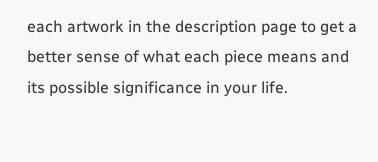each artwork in the description page to get a better sense of what each piece means and its possible significance in your life.